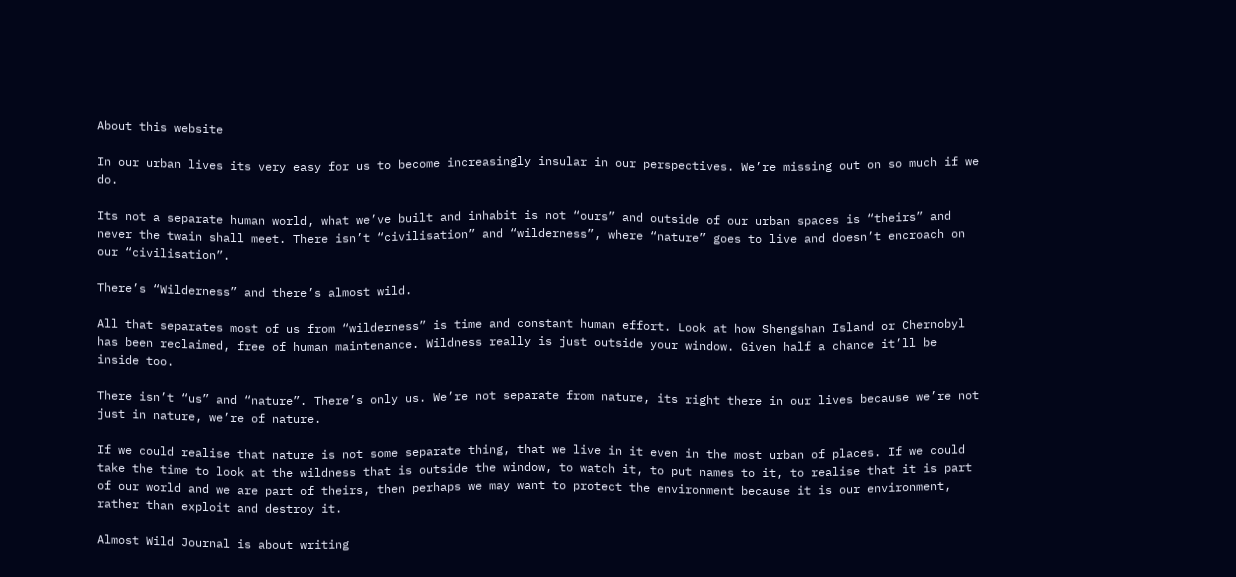About this website

In our urban lives its very easy for us to become increasingly insular in our perspectives. We’re missing out on so much if we do.

Its not a separate human world, what we’ve built and inhabit is not “ours” and outside of our urban spaces is “theirs” and never the twain shall meet. There isn’t “civilisation” and “wilderness”, where “nature” goes to live and doesn’t encroach on our “civilisation”.

There’s “Wilderness” and there’s almost wild.

All that separates most of us from “wilderness” is time and constant human effort. Look at how Shengshan Island or Chernobyl has been reclaimed, free of human maintenance. Wildness really is just outside your window. Given half a chance it’ll be inside too.

There isn’t “us” and “nature”. There’s only us. We’re not separate from nature, its right there in our lives because we’re not just in nature, we’re of nature.

If we could realise that nature is not some separate thing, that we live in it even in the most urban of places. If we could take the time to look at the wildness that is outside the window, to watch it, to put names to it, to realise that it is part of our world and we are part of theirs, then perhaps we may want to protect the environment because it is our environment, rather than exploit and destroy it.

Almost Wild Journal is about writing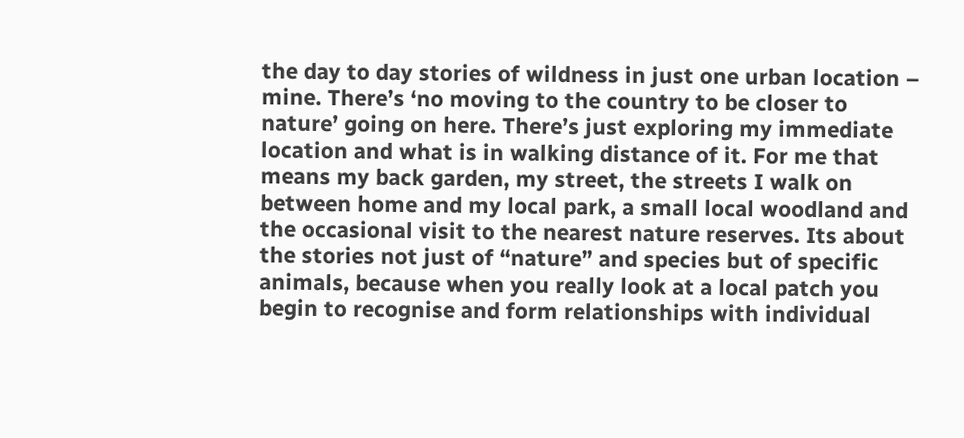the day to day stories of wildness in just one urban location – mine. There’s ‘no moving to the country to be closer to nature’ going on here. There’s just exploring my immediate location and what is in walking distance of it. For me that means my back garden, my street, the streets I walk on between home and my local park, a small local woodland and the occasional visit to the nearest nature reserves. Its about the stories not just of “nature” and species but of specific animals, because when you really look at a local patch you begin to recognise and form relationships with individual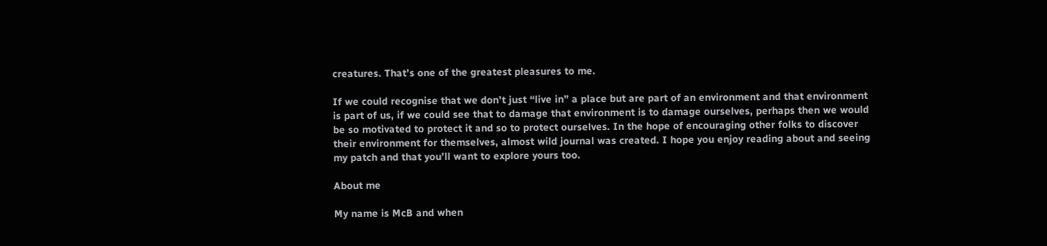creatures. That’s one of the greatest pleasures to me.

If we could recognise that we don’t just “live in” a place but are part of an environment and that environment is part of us, if we could see that to damage that environment is to damage ourselves, perhaps then we would be so motivated to protect it and so to protect ourselves. In the hope of encouraging other folks to discover their environment for themselves, almost wild journal was created. I hope you enjoy reading about and seeing my patch and that you’ll want to explore yours too.

About me

My name is McB and when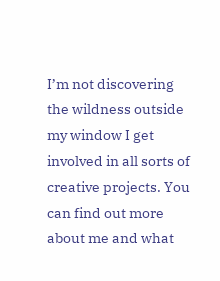I’m not discovering the wildness outside my window I get involved in all sorts of creative projects. You can find out more about me and what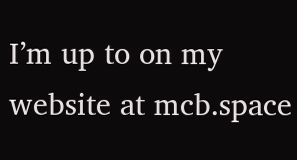I’m up to on my website at mcb.space